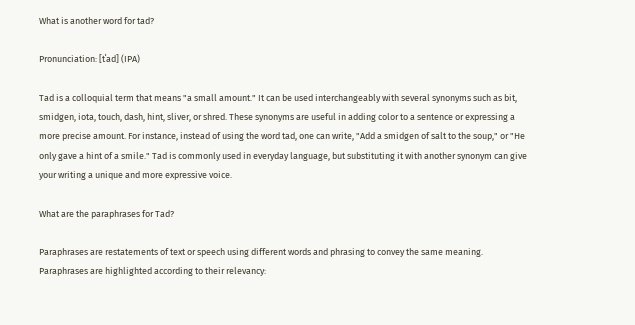What is another word for tad?

Pronunciation: [tˈad] (IPA)

Tad is a colloquial term that means "a small amount." It can be used interchangeably with several synonyms such as bit, smidgen, iota, touch, dash, hint, sliver, or shred. These synonyms are useful in adding color to a sentence or expressing a more precise amount. For instance, instead of using the word tad, one can write, "Add a smidgen of salt to the soup," or "He only gave a hint of a smile." Tad is commonly used in everyday language, but substituting it with another synonym can give your writing a unique and more expressive voice.

What are the paraphrases for Tad?

Paraphrases are restatements of text or speech using different words and phrasing to convey the same meaning.
Paraphrases are highlighted according to their relevancy: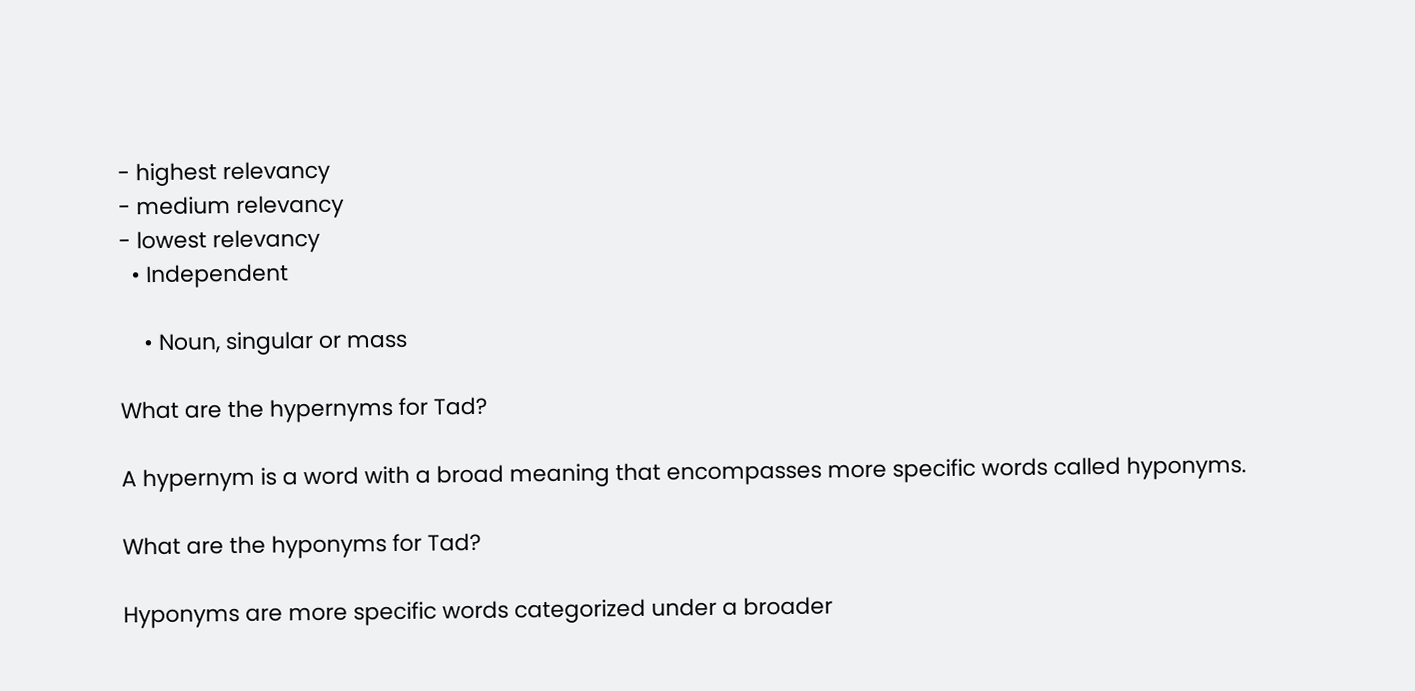- highest relevancy
- medium relevancy
- lowest relevancy
  • Independent

    • Noun, singular or mass

What are the hypernyms for Tad?

A hypernym is a word with a broad meaning that encompasses more specific words called hyponyms.

What are the hyponyms for Tad?

Hyponyms are more specific words categorized under a broader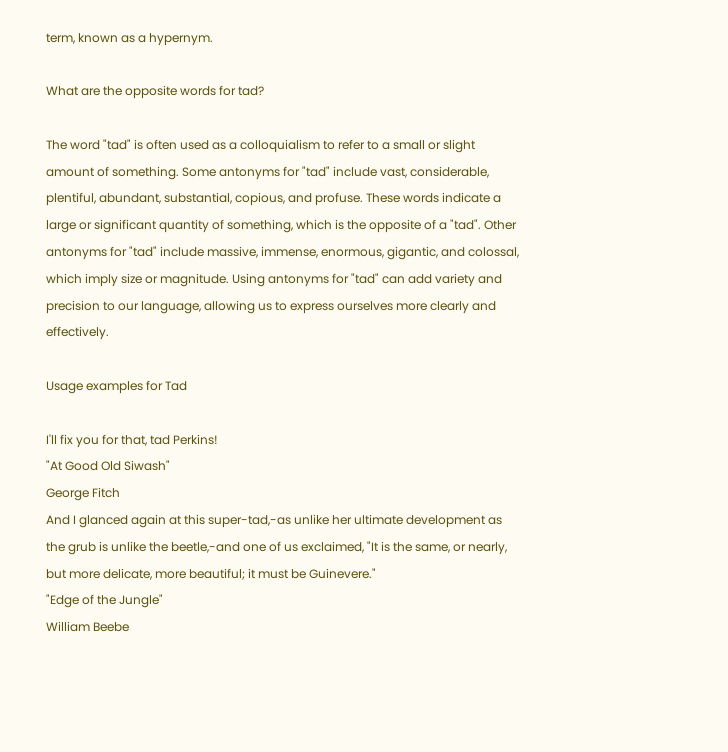term, known as a hypernym.

What are the opposite words for tad?

The word "tad" is often used as a colloquialism to refer to a small or slight amount of something. Some antonyms for "tad" include vast, considerable, plentiful, abundant, substantial, copious, and profuse. These words indicate a large or significant quantity of something, which is the opposite of a "tad". Other antonyms for "tad" include massive, immense, enormous, gigantic, and colossal, which imply size or magnitude. Using antonyms for "tad" can add variety and precision to our language, allowing us to express ourselves more clearly and effectively.

Usage examples for Tad

I'll fix you for that, tad Perkins!
"At Good Old Siwash"
George Fitch
And I glanced again at this super-tad,-as unlike her ultimate development as the grub is unlike the beetle,-and one of us exclaimed, "It is the same, or nearly, but more delicate, more beautiful; it must be Guinevere."
"Edge of the Jungle"
William Beebe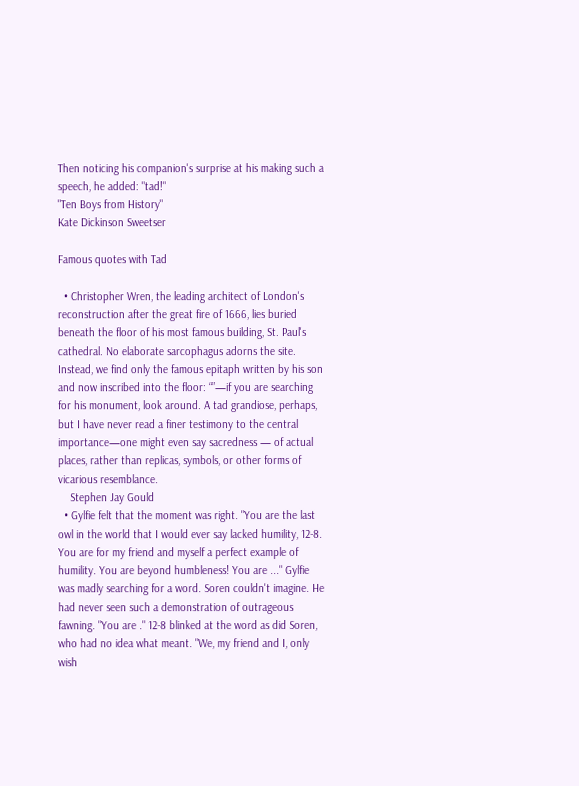Then noticing his companion's surprise at his making such a speech, he added: "tad!"
"Ten Boys from History"
Kate Dickinson Sweetser

Famous quotes with Tad

  • Christopher Wren, the leading architect of London's reconstruction after the great fire of 1666, lies buried beneath the floor of his most famous building, St. Paul's cathedral. No elaborate sarcophagus adorns the site. Instead, we find only the famous epitaph written by his son and now inscribed into the floor: “”—if you are searching for his monument, look around. A tad grandiose, perhaps, but I have never read a finer testimony to the central importance—one might even say sacredness — of actual places, rather than replicas, symbols, or other forms of vicarious resemblance.
    Stephen Jay Gould
  • Gylfie felt that the moment was right. "You are the last owl in the world that I would ever say lacked humility, 12-8. You are for my friend and myself a perfect example of humility. You are beyond humbleness! You are ..." Gylfie was madly searching for a word. Soren couldn't imagine. He had never seen such a demonstration of outrageous fawning. "You are ." 12-8 blinked at the word as did Soren, who had no idea what meant. "We, my friend and I, only wish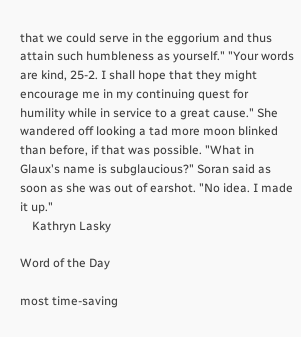that we could serve in the eggorium and thus attain such humbleness as yourself." "Your words are kind, 25-2. I shall hope that they might encourage me in my continuing quest for humility while in service to a great cause." She wandered off looking a tad more moon blinked than before, if that was possible. "What in Glaux's name is subglaucious?" Soran said as soon as she was out of earshot. "No idea. I made it up."
    Kathryn Lasky

Word of the Day

most time-saving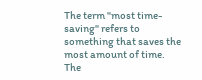The term "most time-saving" refers to something that saves the most amount of time. The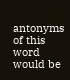antonyms of this word would be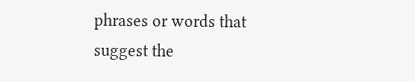phrases or words that suggest the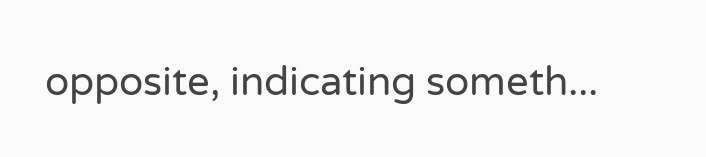opposite, indicating someth...